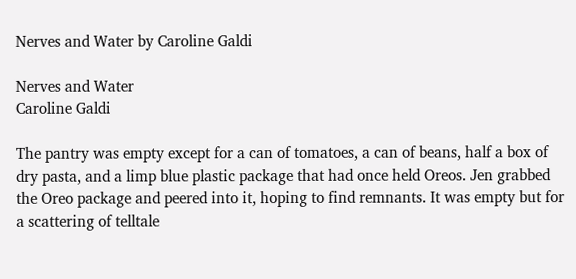Nerves and Water by Caroline Galdi

Nerves and Water
Caroline Galdi

The pantry was empty except for a can of tomatoes, a can of beans, half a box of dry pasta, and a limp blue plastic package that had once held Oreos. Jen grabbed the Oreo package and peered into it, hoping to find remnants. It was empty but for a scattering of telltale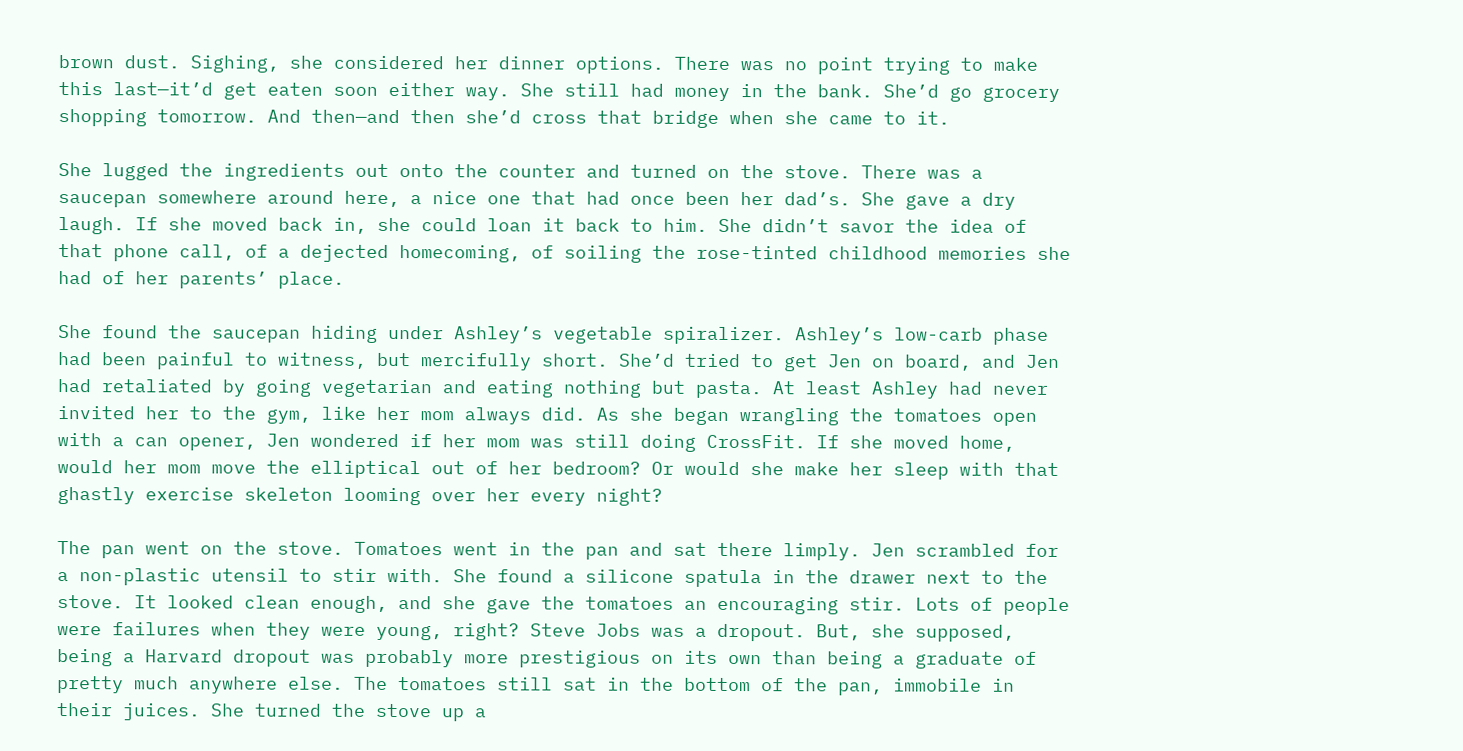brown dust. Sighing, she considered her dinner options. There was no point trying to make this last—it’d get eaten soon either way. She still had money in the bank. She’d go grocery shopping tomorrow. And then—and then she’d cross that bridge when she came to it.

She lugged the ingredients out onto the counter and turned on the stove. There was a saucepan somewhere around here, a nice one that had once been her dad’s. She gave a dry laugh. If she moved back in, she could loan it back to him. She didn’t savor the idea of that phone call, of a dejected homecoming, of soiling the rose-tinted childhood memories she had of her parents’ place.

She found the saucepan hiding under Ashley’s vegetable spiralizer. Ashley’s low-carb phase had been painful to witness, but mercifully short. She’d tried to get Jen on board, and Jen had retaliated by going vegetarian and eating nothing but pasta. At least Ashley had never invited her to the gym, like her mom always did. As she began wrangling the tomatoes open with a can opener, Jen wondered if her mom was still doing CrossFit. If she moved home, would her mom move the elliptical out of her bedroom? Or would she make her sleep with that ghastly exercise skeleton looming over her every night?

The pan went on the stove. Tomatoes went in the pan and sat there limply. Jen scrambled for a non-plastic utensil to stir with. She found a silicone spatula in the drawer next to the stove. It looked clean enough, and she gave the tomatoes an encouraging stir. Lots of people were failures when they were young, right? Steve Jobs was a dropout. But, she supposed, being a Harvard dropout was probably more prestigious on its own than being a graduate of pretty much anywhere else. The tomatoes still sat in the bottom of the pan, immobile in their juices. She turned the stove up a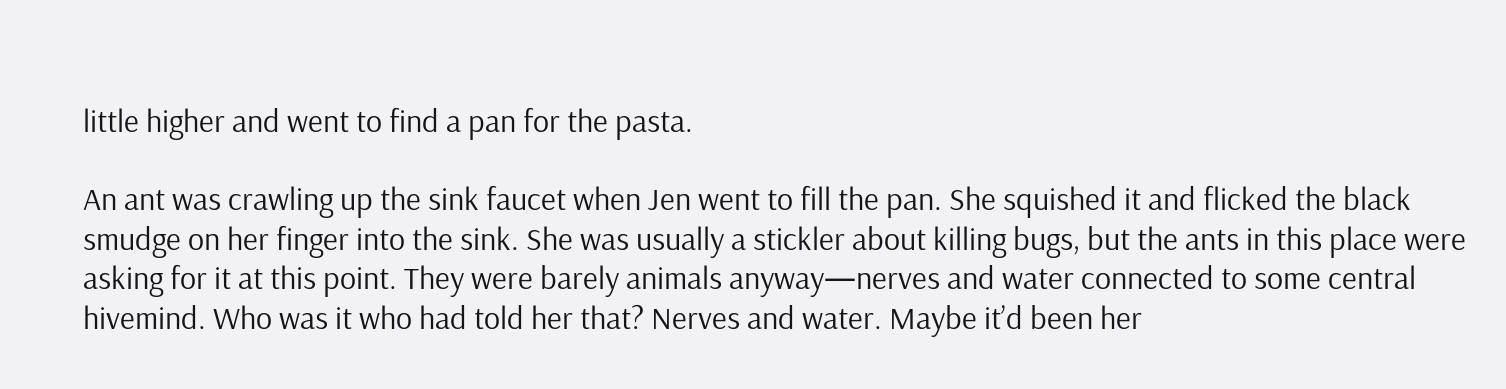little higher and went to find a pan for the pasta.

An ant was crawling up the sink faucet when Jen went to fill the pan. She squished it and flicked the black smudge on her finger into the sink. She was usually a stickler about killing bugs, but the ants in this place were asking for it at this point. They were barely animals anyway—nerves and water connected to some central hivemind. Who was it who had told her that? Nerves and water. Maybe it’d been her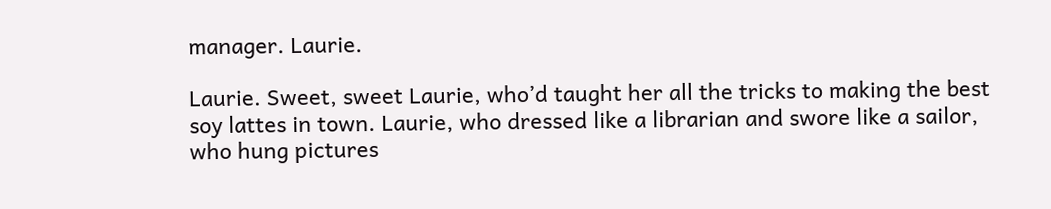manager. Laurie.

Laurie. Sweet, sweet Laurie, who’d taught her all the tricks to making the best soy lattes in town. Laurie, who dressed like a librarian and swore like a sailor, who hung pictures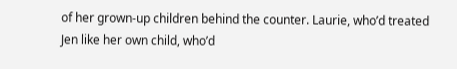of her grown-up children behind the counter. Laurie, who’d treated Jen like her own child, who’d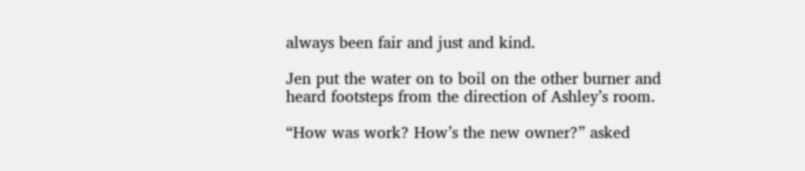always been fair and just and kind.

Jen put the water on to boil on the other burner and heard footsteps from the direction of Ashley’s room.

“How was work? How’s the new owner?” asked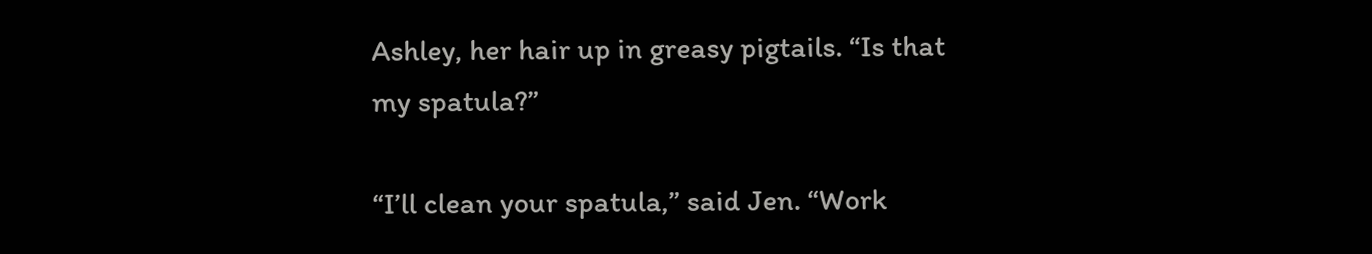Ashley, her hair up in greasy pigtails. “Is that my spatula?”

“I’ll clean your spatula,” said Jen. “Work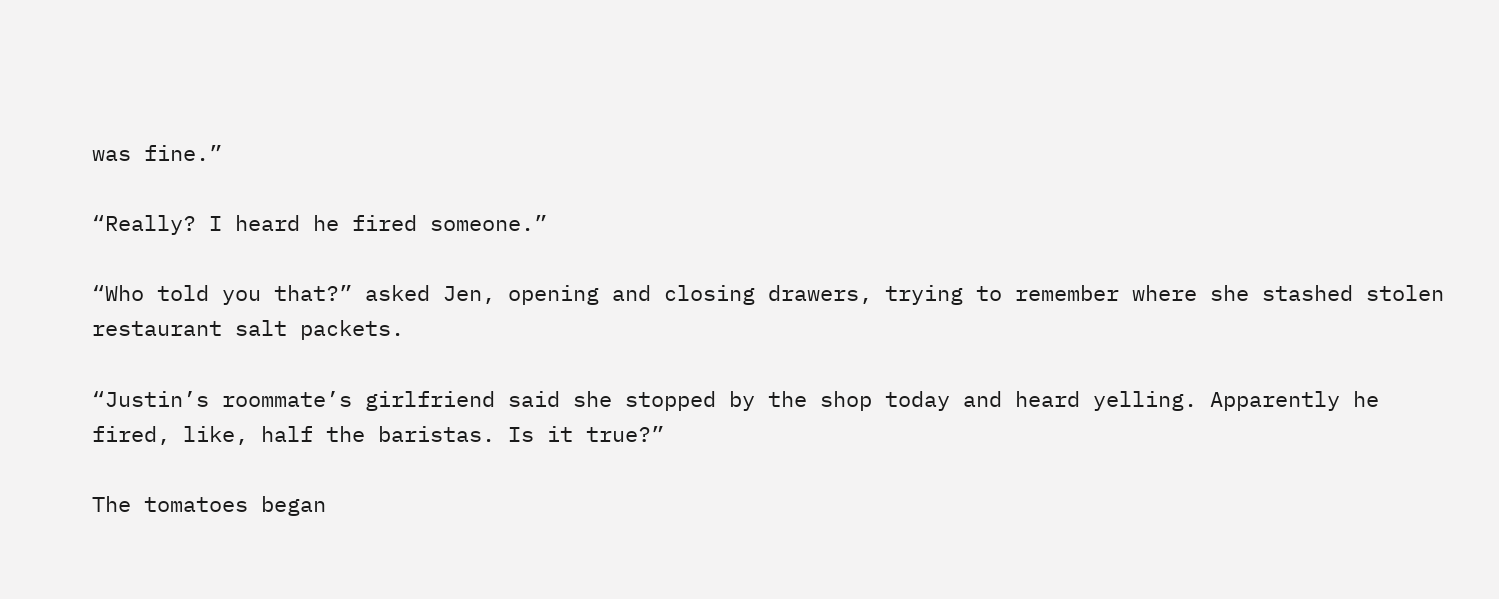was fine.”

“Really? I heard he fired someone.”

“Who told you that?” asked Jen, opening and closing drawers, trying to remember where she stashed stolen restaurant salt packets.

“Justin’s roommate’s girlfriend said she stopped by the shop today and heard yelling. Apparently he fired, like, half the baristas. Is it true?”

The tomatoes began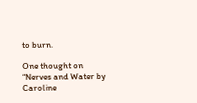to burn.

One thought on “Nerves and Water by Caroline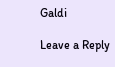Galdi

Leave a Reply